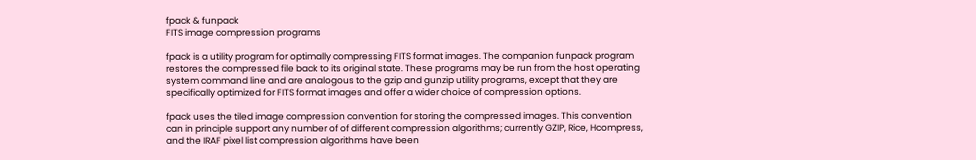fpack & funpack
FITS image compression programs

fpack is a utility program for optimally compressing FITS format images. The companion funpack program restores the compressed file back to its original state. These programs may be run from the host operating system command line and are analogous to the gzip and gunzip utility programs, except that they are specifically optimized for FITS format images and offer a wider choice of compression options.

fpack uses the tiled image compression convention for storing the compressed images. This convention can in principle support any number of of different compression algorithms; currently GZIP, Rice, Hcompress, and the IRAF pixel list compression algorithms have been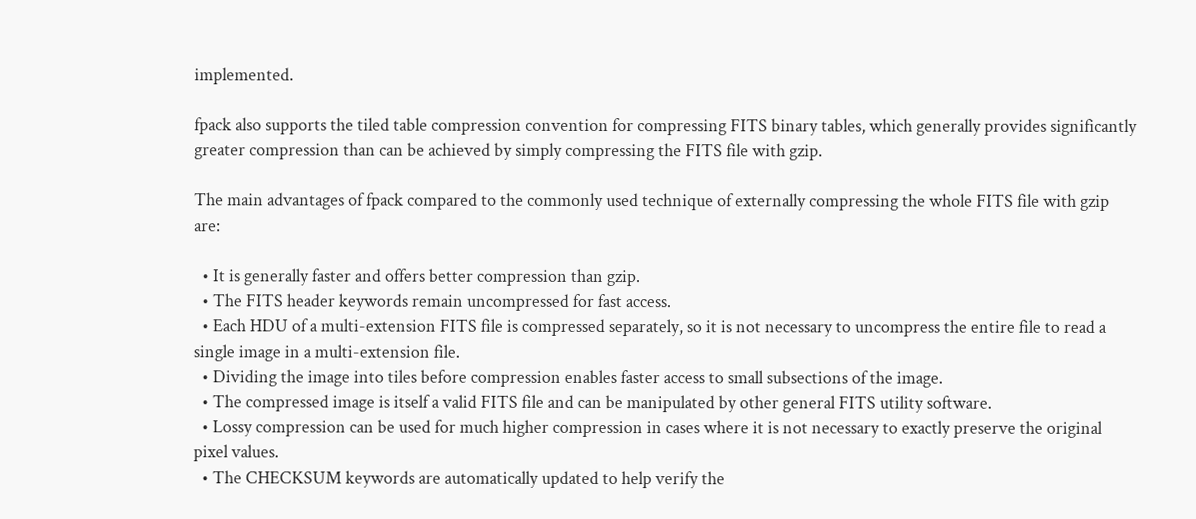implemented.

fpack also supports the tiled table compression convention for compressing FITS binary tables, which generally provides significantly greater compression than can be achieved by simply compressing the FITS file with gzip.

The main advantages of fpack compared to the commonly used technique of externally compressing the whole FITS file with gzip are:

  • It is generally faster and offers better compression than gzip.
  • The FITS header keywords remain uncompressed for fast access.
  • Each HDU of a multi-extension FITS file is compressed separately, so it is not necessary to uncompress the entire file to read a single image in a multi-extension file.
  • Dividing the image into tiles before compression enables faster access to small subsections of the image.
  • The compressed image is itself a valid FITS file and can be manipulated by other general FITS utility software.
  • Lossy compression can be used for much higher compression in cases where it is not necessary to exactly preserve the original pixel values.
  • The CHECKSUM keywords are automatically updated to help verify the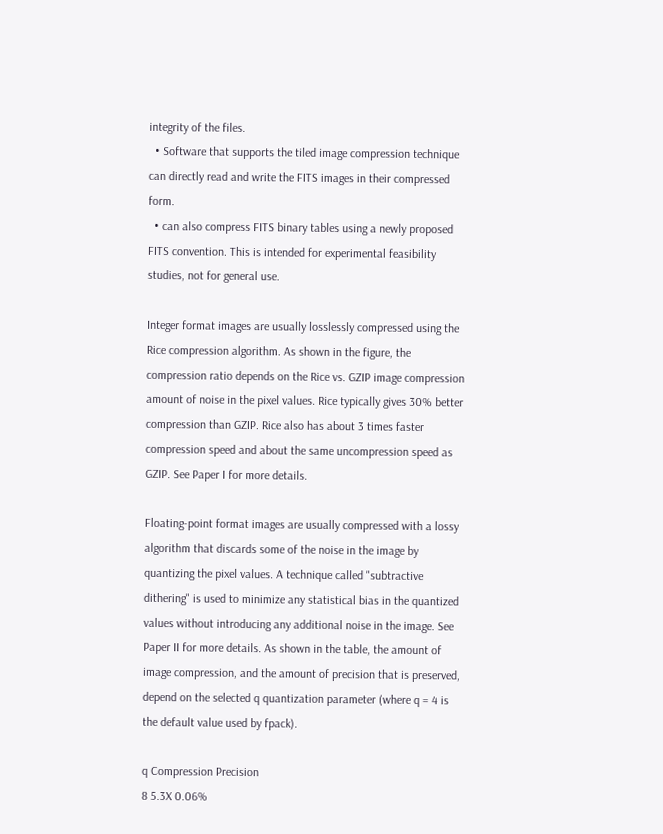integrity of the files.
  • Software that supports the tiled image compression technique can directly read and write the FITS images in their compressed form.
  • can also compress FITS binary tables using a newly proposed FITS convention. This is intended for experimental feasibility studies, not for general use.

Integer format images are usually losslessly compressed using the Rice compression algorithm. As shown in the figure, the compression ratio depends on the Rice vs. GZIP image compression amount of noise in the pixel values. Rice typically gives 30% better compression than GZIP. Rice also has about 3 times faster compression speed and about the same uncompression speed as GZIP. See Paper I for more details.

Floating-point format images are usually compressed with a lossy algorithm that discards some of the noise in the image by quantizing the pixel values. A technique called "subtractive dithering" is used to minimize any statistical bias in the quantized values without introducing any additional noise in the image. See Paper II for more details. As shown in the table, the amount of image compression, and the amount of precision that is preserved, depend on the selected q quantization parameter (where q = 4 is the default value used by fpack).

q Compression Precision
8 5.3X 0.06%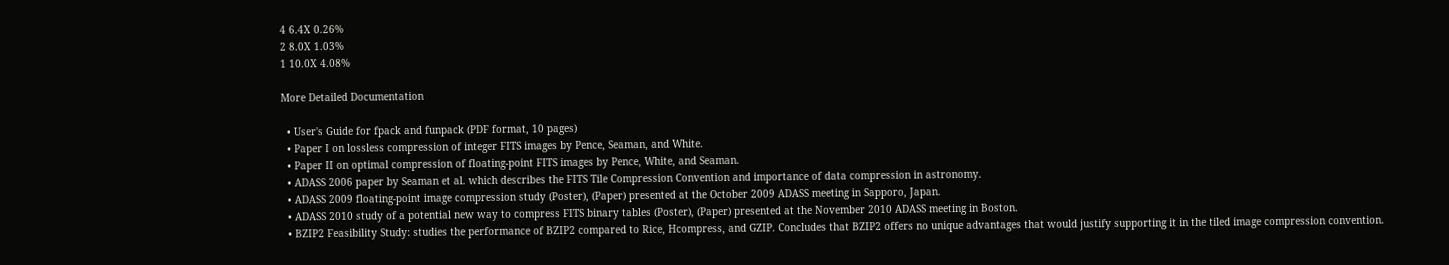4 6.4X 0.26%
2 8.0X 1.03%
1 10.0X 4.08%

More Detailed Documentation

  • User's Guide for fpack and funpack (PDF format, 10 pages)
  • Paper I on lossless compression of integer FITS images by Pence, Seaman, and White.
  • Paper II on optimal compression of floating-point FITS images by Pence, White, and Seaman.
  • ADASS 2006 paper by Seaman et al. which describes the FITS Tile Compression Convention and importance of data compression in astronomy.
  • ADASS 2009 floating-point image compression study (Poster), (Paper) presented at the October 2009 ADASS meeting in Sapporo, Japan.
  • ADASS 2010 study of a potential new way to compress FITS binary tables (Poster), (Paper) presented at the November 2010 ADASS meeting in Boston.
  • BZIP2 Feasibility Study: studies the performance of BZIP2 compared to Rice, Hcompress, and GZIP. Concludes that BZIP2 offers no unique advantages that would justify supporting it in the tiled image compression convention.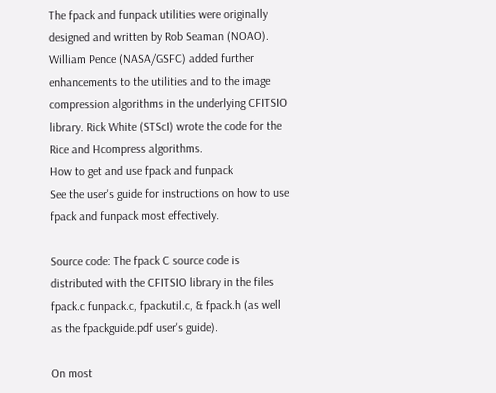The fpack and funpack utilities were originally designed and written by Rob Seaman (NOAO). William Pence (NASA/GSFC) added further enhancements to the utilities and to the image compression algorithms in the underlying CFITSIO library. Rick White (STScI) wrote the code for the Rice and Hcompress algorithms.
How to get and use fpack and funpack
See the user's guide for instructions on how to use fpack and funpack most effectively.

Source code: The fpack C source code is distributed with the CFITSIO library in the files fpack.c funpack.c, fpackutil.c, & fpack.h (as well as the fpackguide.pdf user's guide).

On most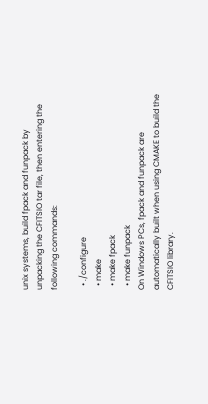unix systems, build fpack and funpack by unpacking the CFITSIO tar file, then entering the following commands:

  • ./configure
  • make
  • make fpack
  • make funpack
On Windows PCs, fpack and funpack are automatically built when using CMAKE to build the CFITSIO library.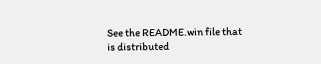See the README.win file that is distributed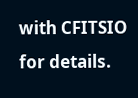with CFITSIO for details.